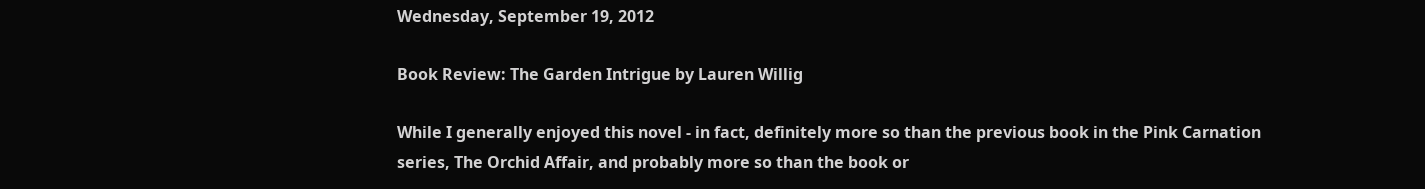Wednesday, September 19, 2012

Book Review: The Garden Intrigue by Lauren Willig

While I generally enjoyed this novel - in fact, definitely more so than the previous book in the Pink Carnation series, The Orchid Affair, and probably more so than the book or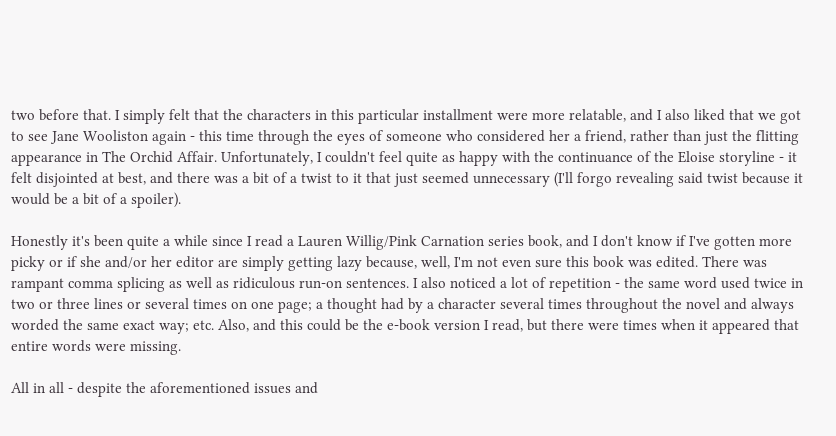two before that. I simply felt that the characters in this particular installment were more relatable, and I also liked that we got to see Jane Wooliston again - this time through the eyes of someone who considered her a friend, rather than just the flitting appearance in The Orchid Affair. Unfortunately, I couldn't feel quite as happy with the continuance of the Eloise storyline - it felt disjointed at best, and there was a bit of a twist to it that just seemed unnecessary (I'll forgo revealing said twist because it would be a bit of a spoiler).

Honestly it's been quite a while since I read a Lauren Willig/Pink Carnation series book, and I don't know if I've gotten more picky or if she and/or her editor are simply getting lazy because, well, I'm not even sure this book was edited. There was rampant comma splicing as well as ridiculous run-on sentences. I also noticed a lot of repetition - the same word used twice in two or three lines or several times on one page; a thought had by a character several times throughout the novel and always worded the same exact way; etc. Also, and this could be the e-book version I read, but there were times when it appeared that entire words were missing.

All in all - despite the aforementioned issues and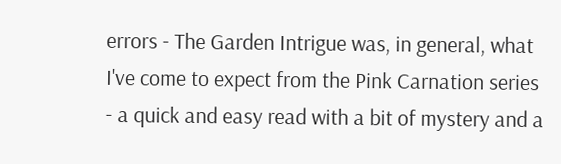errors - The Garden Intrigue was, in general, what I've come to expect from the Pink Carnation series - a quick and easy read with a bit of mystery and a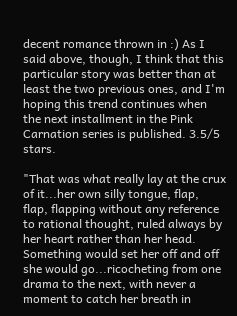decent romance thrown in :) As I said above, though, I think that this particular story was better than at least the two previous ones, and I'm hoping this trend continues when the next installment in the Pink Carnation series is published. 3.5/5 stars.

"That was what really lay at the crux of it...her own silly tongue, flap, flap, flapping without any reference to rational thought, ruled always by her heart rather than her head. Something would set her off and off she would go...ricocheting from one drama to the next, with never a moment to catch her breath in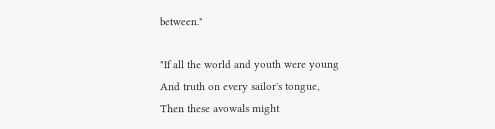between."

"If all the world and youth were young
And truth on every sailor's tongue,
Then these avowals might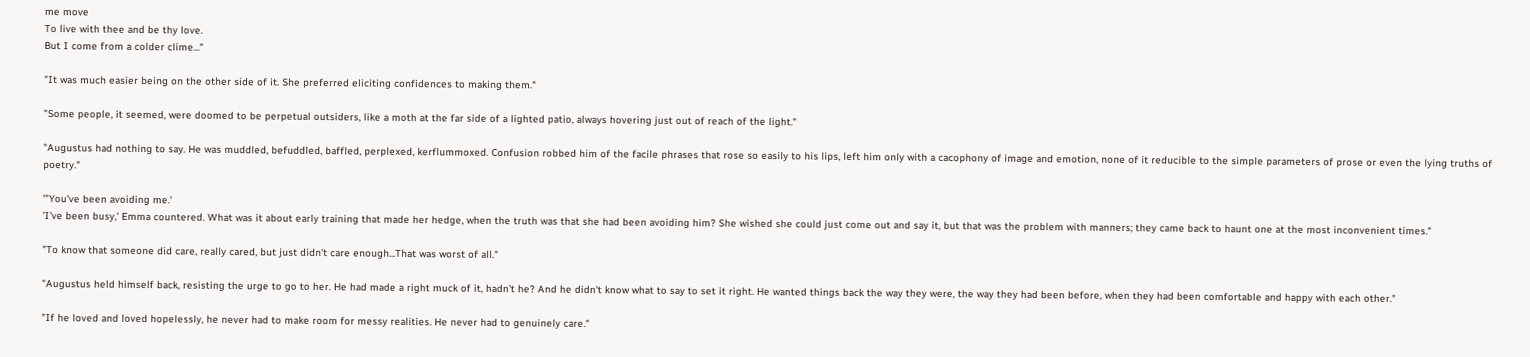me move
To live with thee and be thy love.
But I come from a colder clime..."

"It was much easier being on the other side of it. She preferred eliciting confidences to making them."

"Some people, it seemed, were doomed to be perpetual outsiders, like a moth at the far side of a lighted patio, always hovering just out of reach of the light."

"Augustus had nothing to say. He was muddled, befuddled, baffled, perplexed, kerflummoxed. Confusion robbed him of the facile phrases that rose so easily to his lips, left him only with a cacophony of image and emotion, none of it reducible to the simple parameters of prose or even the lying truths of poetry."

'"You've been avoiding me.'
'I've been busy,' Emma countered. What was it about early training that made her hedge, when the truth was that she had been avoiding him? She wished she could just come out and say it, but that was the problem with manners; they came back to haunt one at the most inconvenient times."

"To know that someone did care, really cared, but just didn't care enough...That was worst of all."

"Augustus held himself back, resisting the urge to go to her. He had made a right muck of it, hadn't he? And he didn't know what to say to set it right. He wanted things back the way they were, the way they had been before, when they had been comfortable and happy with each other."

"If he loved and loved hopelessly, he never had to make room for messy realities. He never had to genuinely care."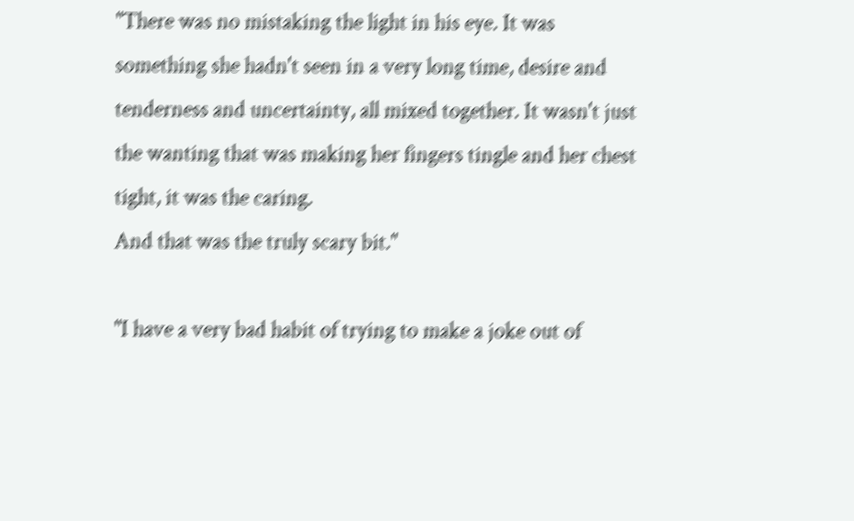"There was no mistaking the light in his eye. It was something she hadn't seen in a very long time, desire and tenderness and uncertainty, all mixed together. It wasn't just the wanting that was making her fingers tingle and her chest tight, it was the caring.
And that was the truly scary bit."

"I have a very bad habit of trying to make a joke out of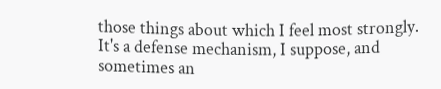those things about which I feel most strongly. It's a defense mechanism, I suppose, and sometimes an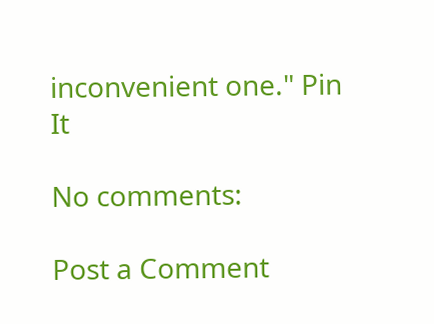inconvenient one." Pin It

No comments:

Post a Comment